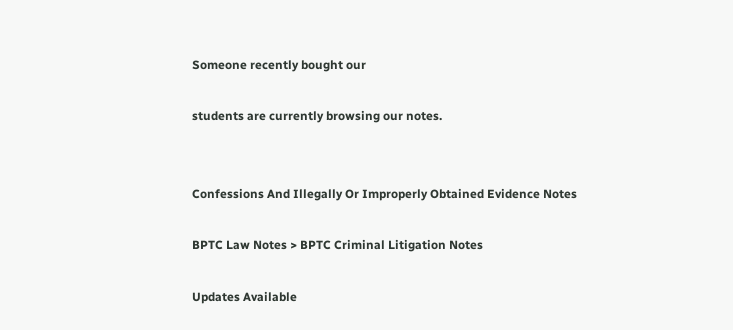Someone recently bought our

students are currently browsing our notes.


Confessions And Illegally Or Improperly Obtained Evidence Notes

BPTC Law Notes > BPTC Criminal Litigation Notes

Updates Available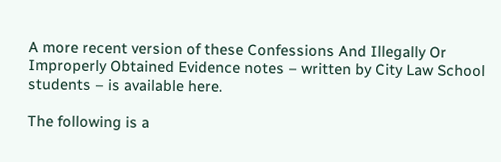A more recent version of these Confessions And Illegally Or Improperly Obtained Evidence notes – written by City Law School students – is available here.

The following is a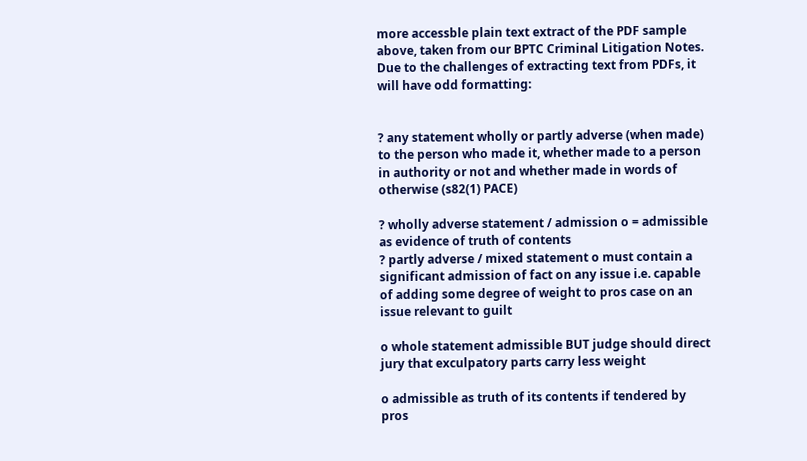more accessble plain text extract of the PDF sample above, taken from our BPTC Criminal Litigation Notes. Due to the challenges of extracting text from PDFs, it will have odd formatting:


? any statement wholly or partly adverse (when made) to the person who made it, whether made to a person in authority or not and whether made in words of otherwise (s82(1) PACE)

? wholly adverse statement / admission o = admissible as evidence of truth of contents
? partly adverse / mixed statement o must contain a significant admission of fact on any issue i.e. capable of adding some degree of weight to pros case on an issue relevant to guilt

o whole statement admissible BUT judge should direct jury that exculpatory parts carry less weight

o admissible as truth of its contents if tendered by pros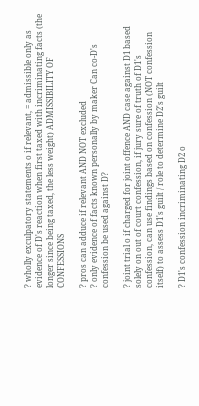? wholly exculpatory statements o if relevant, = admissible only as evidence of D's reaction when first taxed with incriminating facts (the longer since being taxed, the less weight) ADMISSIBILITY OF CONFESSIONS

? pros can adduce if relevant AND NOT excluded
? only evidence of facts known personally by maker Can co-D's confession be used against D?

? joint trial o if charged for joint offence AND case against D1 based solely on out of court confession, if jury sure of truth of D1's confession, can use findings based on confession (NOT confession itself) to assess D1's guilt / role to determine D2's guilt

? D1's confession incriminating D2 o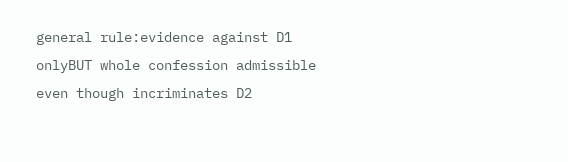general rule:evidence against D1 onlyBUT whole confession admissible even though incriminates D2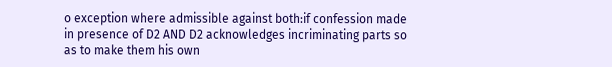o exception where admissible against both:if confession made in presence of D2 AND D2 acknowledges incriminating parts so as to make them his own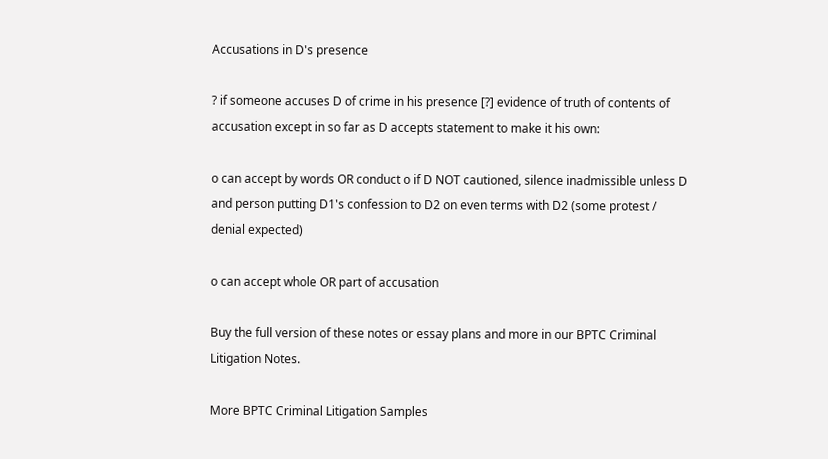Accusations in D's presence

? if someone accuses D of crime in his presence [?] evidence of truth of contents of accusation except in so far as D accepts statement to make it his own:

o can accept by words OR conduct o if D NOT cautioned, silence inadmissible unless D and person putting D1's confession to D2 on even terms with D2 (some protest / denial expected)

o can accept whole OR part of accusation

Buy the full version of these notes or essay plans and more in our BPTC Criminal Litigation Notes.

More BPTC Criminal Litigation Samples